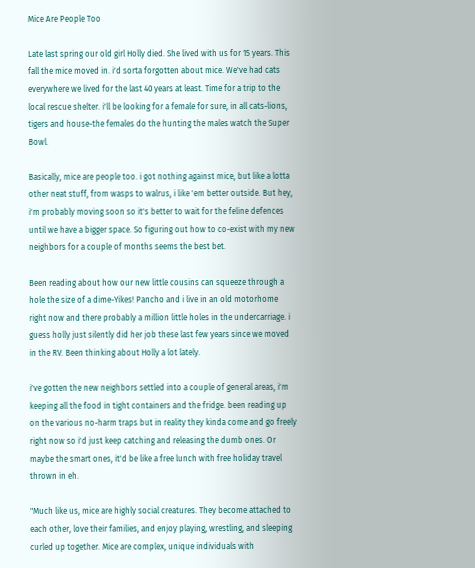Mice Are People Too

Late last spring our old girl Holly died. She lived with us for 15 years. This fall the mice moved in. i'd sorta forgotten about mice. We've had cats everywhere we lived for the last 40 years at least. Time for a trip to the local rescue shelter. i'll be looking for a female for sure, in all cats-lions, tigers and house-the females do the hunting the males watch the Super Bowl.

Basically, mice are people too. i got nothing against mice, but like a lotta other neat stuff, from wasps to walrus, i like 'em better outside. But hey, i'm probably moving soon so it's better to wait for the feline defences until we have a bigger space. So figuring out how to co-exist with my new neighbors for a couple of months seems the best bet.

Been reading about how our new little cousins can squeeze through a hole the size of a dime-Yikes! Pancho and i live in an old motorhome right now and there probably a million little holes in the undercarriage. i guess holly just silently did her job these last few years since we moved in the RV. Been thinking about Holly a lot lately.

i've gotten the new neighbors settled into a couple of general areas, i'm keeping all the food in tight containers and the fridge. been reading up on the various no-harm traps but in reality they kinda come and go freely right now so i'd just keep catching and releasing the dumb ones. Or maybe the smart ones, it'd be like a free lunch with free holiday travel thrown in eh.

"Much like us, mice are highly social creatures. They become attached to each other, love their families, and enjoy playing, wrestling, and sleeping curled up together. Mice are complex, unique individuals with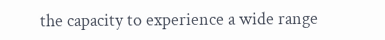the capacity to experience a wide range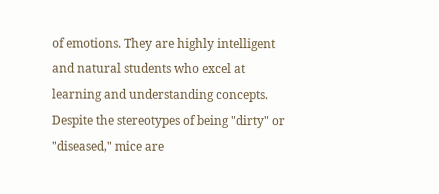of emotions. They are highly intelligent and natural students who excel at learning and understanding concepts. Despite the stereotypes of being "dirty" or "diseased," mice are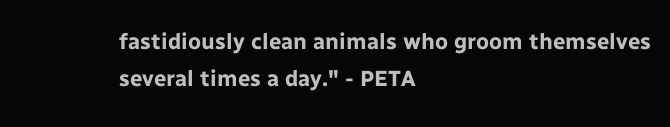fastidiously clean animals who groom themselves several times a day." - PETA